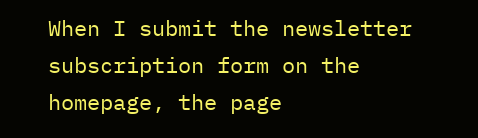When I submit the newsletter subscription form on the homepage, the page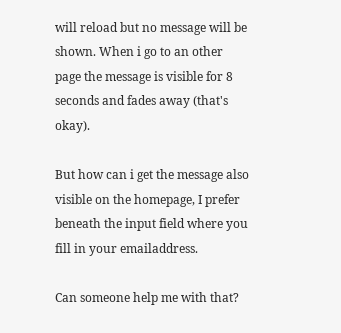will reload but no message will be shown. When i go to an other page the message is visible for 8 seconds and fades away (that's okay).

But how can i get the message also visible on the homepage, I prefer beneath the input field where you fill in your emailaddress.

Can someone help me with that?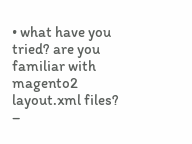• what have you tried? are you familiar with magento2 layout.xml files? –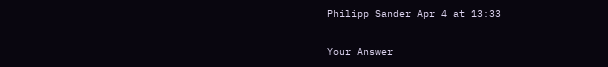Philipp Sander Apr 4 at 13:33

Your Answer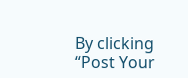By clicking “Post Your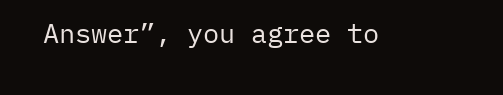Answer”, you agree to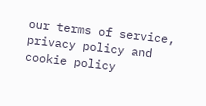our terms of service, privacy policy and cookie policy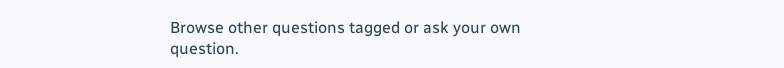Browse other questions tagged or ask your own question.